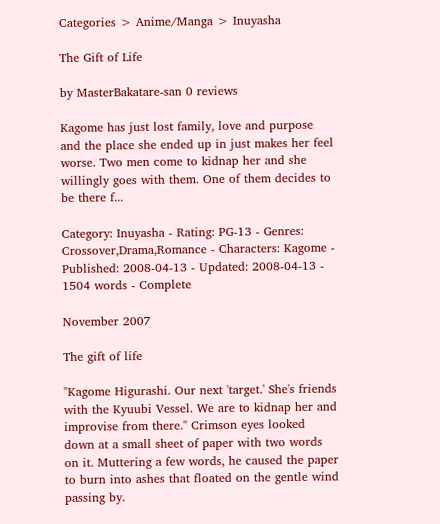Categories > Anime/Manga > Inuyasha

The Gift of Life

by MasterBakatare-san 0 reviews

Kagome has just lost family, love and purpose and the place she ended up in just makes her feel worse. Two men come to kidnap her and she willingly goes with them. One of them decides to be there f...

Category: Inuyasha - Rating: PG-13 - Genres: Crossover,Drama,Romance - Characters: Kagome - Published: 2008-04-13 - Updated: 2008-04-13 - 1504 words - Complete

November 2007

The gift of life

"Kagome Higurashi. Our next 'target.' She's friends with the Kyuubi Vessel. We are to kidnap her and improvise from there." Crimson eyes looked down at a small sheet of paper with two words on it. Muttering a few words, he caused the paper to burn into ashes that floated on the gentle wind passing by.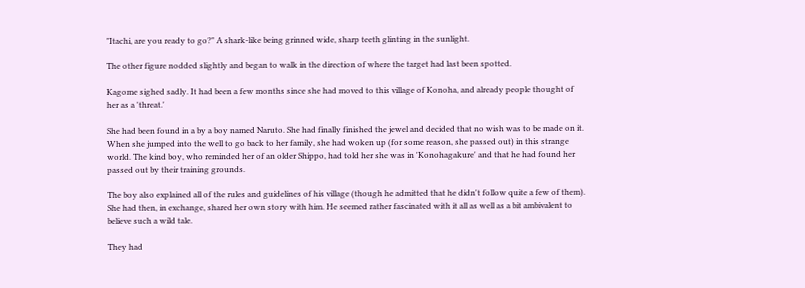"Itachi, are you ready to go?" A shark-like being grinned wide, sharp teeth glinting in the sunlight.

The other figure nodded slightly and began to walk in the direction of where the target had last been spotted.

Kagome sighed sadly. It had been a few months since she had moved to this village of Konoha, and already people thought of her as a 'threat.'

She had been found in a by a boy named Naruto. She had finally finished the jewel and decided that no wish was to be made on it. When she jumped into the well to go back to her family, she had woken up (for some reason, she passed out) in this strange world. The kind boy, who reminded her of an older Shippo, had told her she was in 'Konohagakure' and that he had found her passed out by their training grounds.

The boy also explained all of the rules and guidelines of his village (though he admitted that he didn't follow quite a few of them). She had then, in exchange, shared her own story with him. He seemed rather fascinated with it all as well as a bit ambivalent to believe such a wild tale.

They had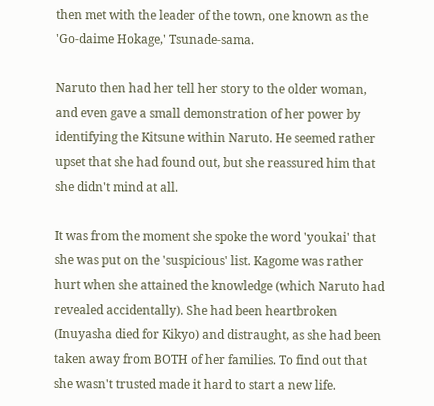then met with the leader of the town, one known as the 'Go-daime Hokage,' Tsunade-sama.

Naruto then had her tell her story to the older woman, and even gave a small demonstration of her power by identifying the Kitsune within Naruto. He seemed rather upset that she had found out, but she reassured him that she didn't mind at all.

It was from the moment she spoke the word 'youkai' that she was put on the 'suspicious' list. Kagome was rather hurt when she attained the knowledge (which Naruto had revealed accidentally). She had been heartbroken (Inuyasha died for Kikyo) and distraught, as she had been taken away from BOTH of her families. To find out that she wasn't trusted made it hard to start a new life.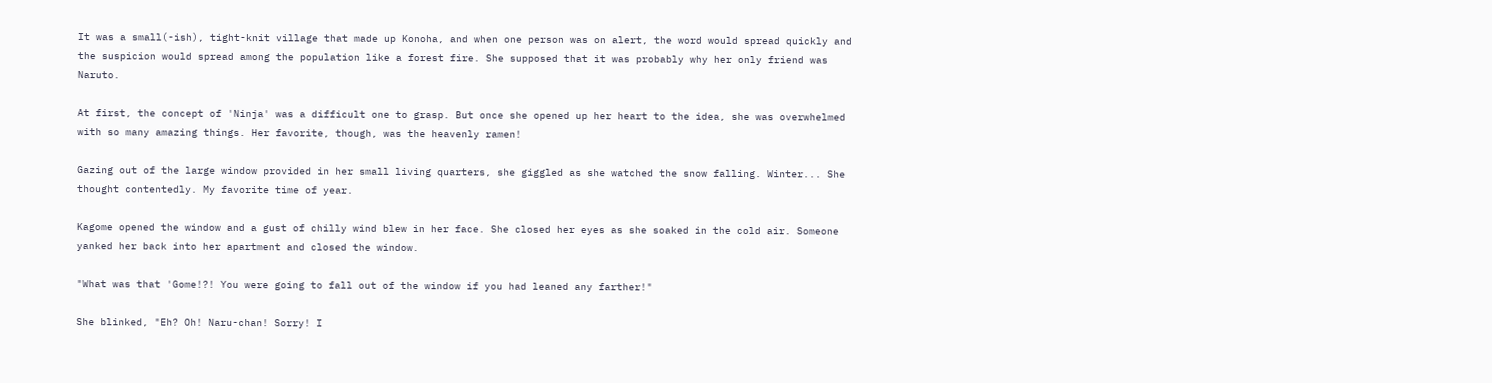It was a small(-ish), tight-knit village that made up Konoha, and when one person was on alert, the word would spread quickly and the suspicion would spread among the population like a forest fire. She supposed that it was probably why her only friend was Naruto.

At first, the concept of 'Ninja' was a difficult one to grasp. But once she opened up her heart to the idea, she was overwhelmed with so many amazing things. Her favorite, though, was the heavenly ramen!

Gazing out of the large window provided in her small living quarters, she giggled as she watched the snow falling. Winter... She thought contentedly. My favorite time of year.

Kagome opened the window and a gust of chilly wind blew in her face. She closed her eyes as she soaked in the cold air. Someone yanked her back into her apartment and closed the window.

"What was that 'Gome!?! You were going to fall out of the window if you had leaned any farther!"

She blinked, "Eh? Oh! Naru-chan! Sorry! I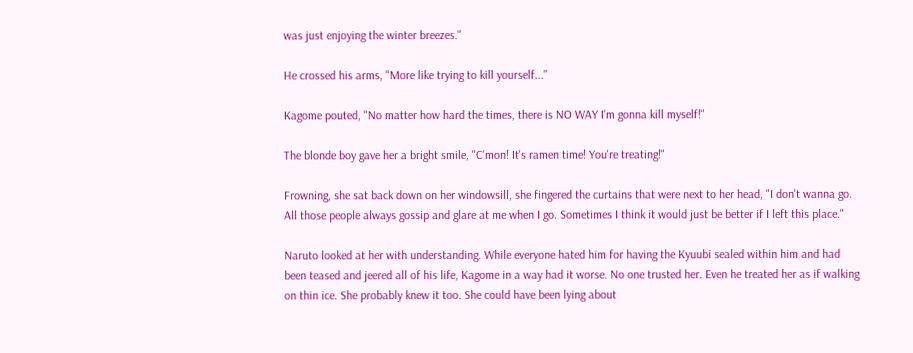was just enjoying the winter breezes."

He crossed his arms, "More like trying to kill yourself..."

Kagome pouted, "No matter how hard the times, there is NO WAY I'm gonna kill myself!"

The blonde boy gave her a bright smile, "C'mon! It's ramen time! You're treating!"

Frowning, she sat back down on her windowsill, she fingered the curtains that were next to her head, "I don't wanna go. All those people always gossip and glare at me when I go. Sometimes I think it would just be better if I left this place."

Naruto looked at her with understanding. While everyone hated him for having the Kyuubi sealed within him and had been teased and jeered all of his life, Kagome in a way had it worse. No one trusted her. Even he treated her as if walking on thin ice. She probably knew it too. She could have been lying about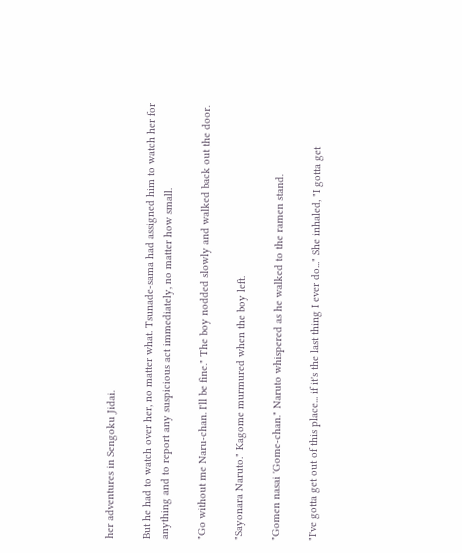her adventures in Sengoku Jidai.

But he had to watch over her, no matter what. Tsunade-sama had assigned him to watch her for anything and to report any suspicious act immediately, no matter how small.

"Go without me Naru-chan. I'll be fine." The boy nodded slowly and walked back out the door.

"Sayonara Naruto." Kagome murmured when the boy left.

"Gomen nasai 'Gome-chan." Naruto whispered as he walked to the ramen stand.

"I've gotta get out of this place... if it's the last thing I ever do..." She inhaled, "I gotta get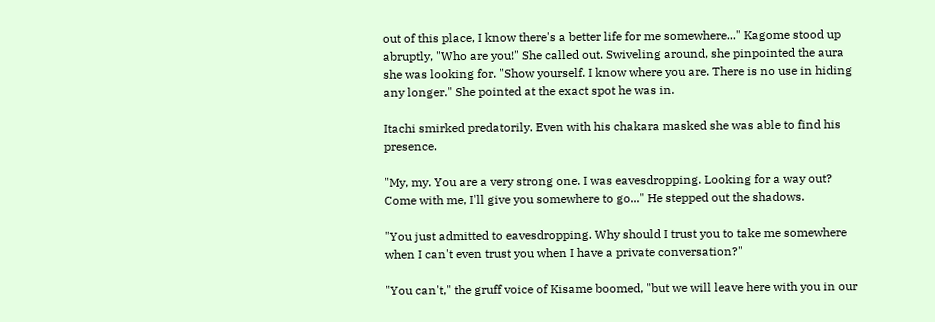out of this place, I know there's a better life for me somewhere..." Kagome stood up abruptly, "Who are you!" She called out. Swiveling around, she pinpointed the aura she was looking for. "Show yourself. I know where you are. There is no use in hiding any longer." She pointed at the exact spot he was in.

Itachi smirked predatorily. Even with his chakara masked she was able to find his presence.

"My, my. You are a very strong one. I was eavesdropping. Looking for a way out? Come with me, I'll give you somewhere to go..." He stepped out the shadows.

"You just admitted to eavesdropping. Why should I trust you to take me somewhere when I can't even trust you when I have a private conversation?"

"You can't," the gruff voice of Kisame boomed, "but we will leave here with you in our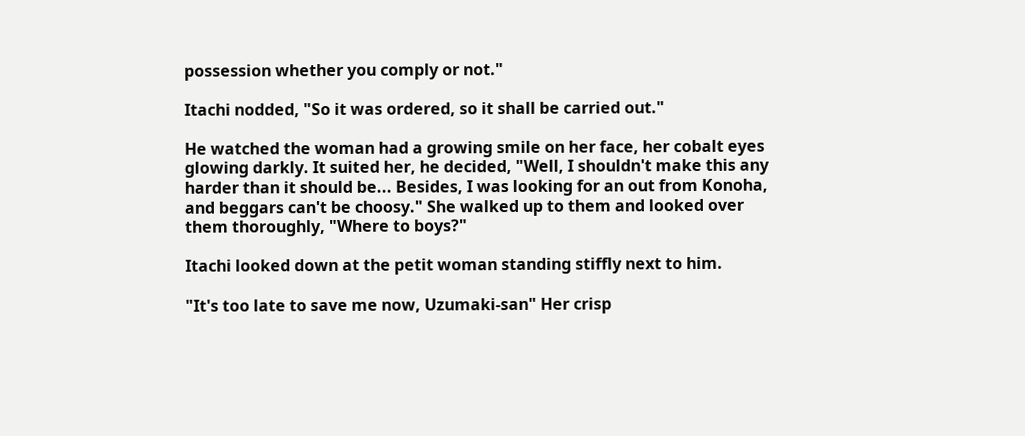possession whether you comply or not."

Itachi nodded, "So it was ordered, so it shall be carried out."

He watched the woman had a growing smile on her face, her cobalt eyes glowing darkly. It suited her, he decided, "Well, I shouldn't make this any harder than it should be... Besides, I was looking for an out from Konoha, and beggars can't be choosy." She walked up to them and looked over them thoroughly, "Where to boys?"

Itachi looked down at the petit woman standing stiffly next to him.

"It's too late to save me now, Uzumaki-san" Her crisp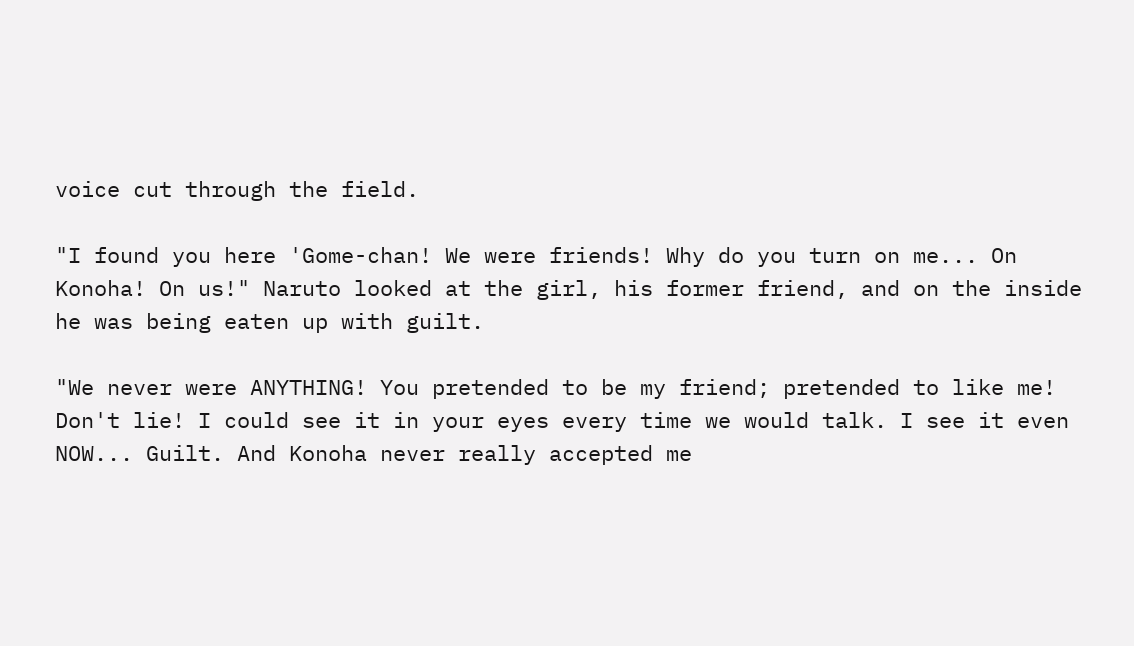voice cut through the field.

"I found you here 'Gome-chan! We were friends! Why do you turn on me... On Konoha! On us!" Naruto looked at the girl, his former friend, and on the inside he was being eaten up with guilt.

"We never were ANYTHING! You pretended to be my friend; pretended to like me! Don't lie! I could see it in your eyes every time we would talk. I see it even NOW... Guilt. And Konoha never really accepted me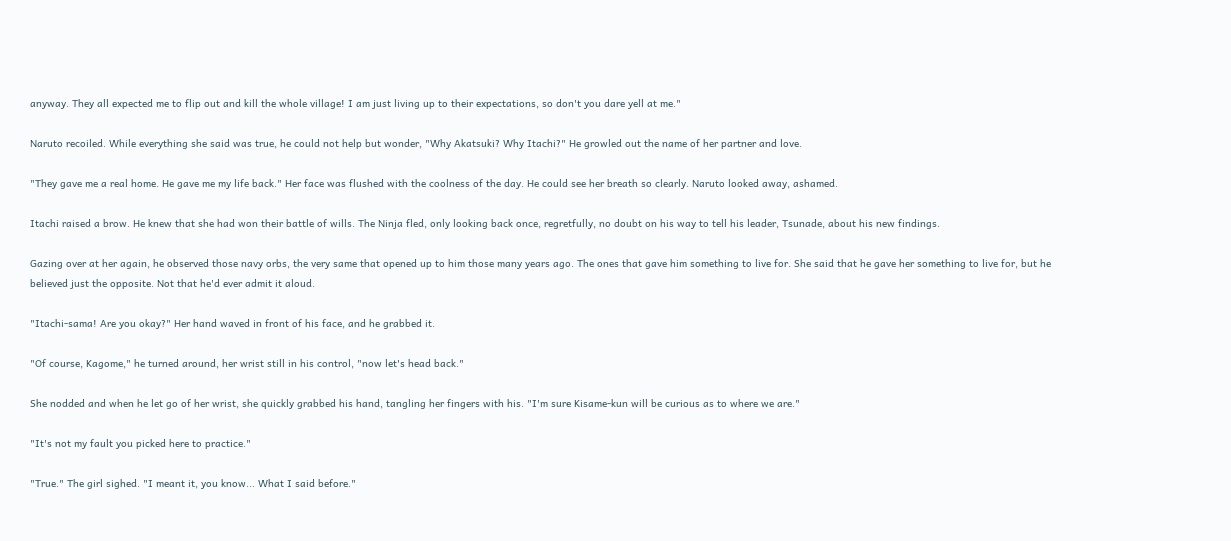anyway. They all expected me to flip out and kill the whole village! I am just living up to their expectations, so don't you dare yell at me."

Naruto recoiled. While everything she said was true, he could not help but wonder, "Why Akatsuki? Why Itachi?" He growled out the name of her partner and love.

"They gave me a real home. He gave me my life back." Her face was flushed with the coolness of the day. He could see her breath so clearly. Naruto looked away, ashamed.

Itachi raised a brow. He knew that she had won their battle of wills. The Ninja fled, only looking back once, regretfully, no doubt on his way to tell his leader, Tsunade, about his new findings.

Gazing over at her again, he observed those navy orbs, the very same that opened up to him those many years ago. The ones that gave him something to live for. She said that he gave her something to live for, but he believed just the opposite. Not that he'd ever admit it aloud.

"Itachi-sama! Are you okay?" Her hand waved in front of his face, and he grabbed it.

"Of course, Kagome," he turned around, her wrist still in his control, "now let's head back."

She nodded and when he let go of her wrist, she quickly grabbed his hand, tangling her fingers with his. "I'm sure Kisame-kun will be curious as to where we are."

"It's not my fault you picked here to practice."

"True." The girl sighed. "I meant it, you know... What I said before."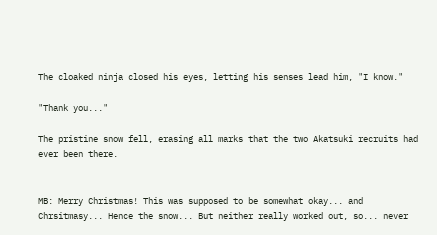The cloaked ninja closed his eyes, letting his senses lead him, "I know."

"Thank you..."

The pristine snow fell, erasing all marks that the two Akatsuki recruits had ever been there.


MB: Merry Christmas! This was supposed to be somewhat okay... and Chrsitmasy... Hence the snow... But neither really worked out, so... never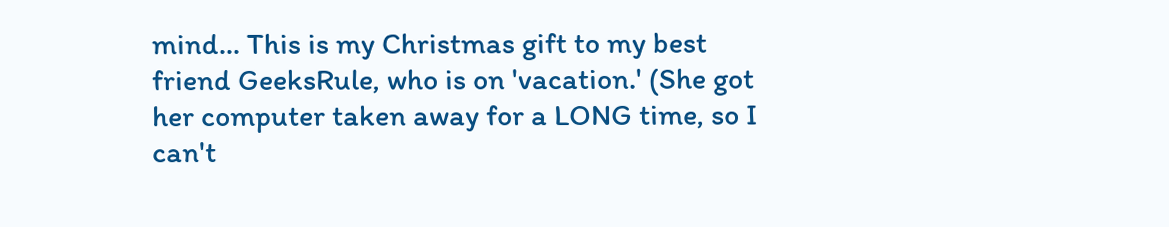mind... This is my Christmas gift to my best friend GeeksRule, who is on 'vacation.' (She got her computer taken away for a LONG time, so I can't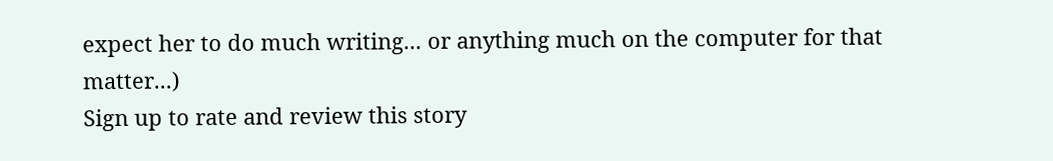expect her to do much writing... or anything much on the computer for that matter...)
Sign up to rate and review this story